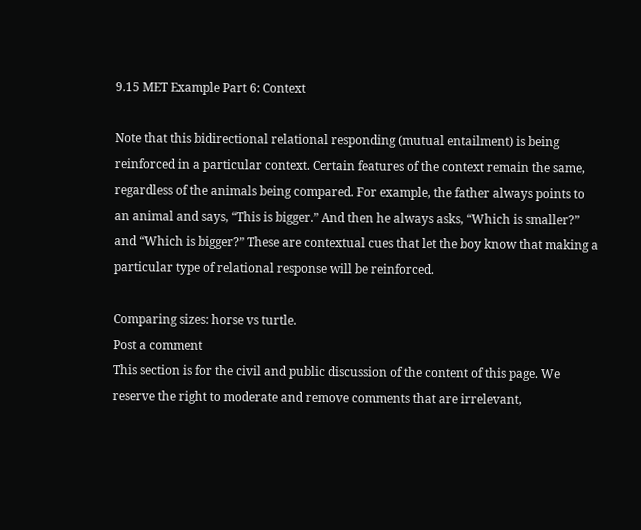9.15 MET Example Part 6: Context

Note that this bidirectional relational responding (mutual entailment) is being reinforced in a particular context. Certain features of the context remain the same, regardless of the animals being compared. For example, the father always points to an animal and says, “This is bigger.” And then he always asks, “Which is smaller?” and “Which is bigger?” These are contextual cues that let the boy know that making a particular type of relational response will be reinforced.

Comparing sizes: horse vs turtle.
Post a comment
This section is for the civil and public discussion of the content of this page. We reserve the right to moderate and remove comments that are irrelevant,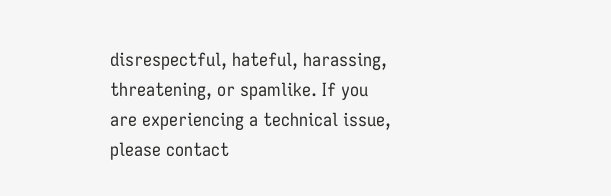disrespectful, hateful, harassing, threatening, or spamlike. If you are experiencing a technical issue, please contact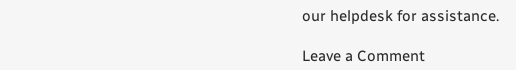our helpdesk for assistance.

Leave a Comment